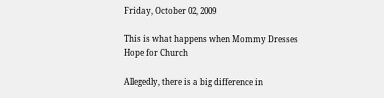Friday, October 02, 2009

This is what happens when Mommy Dresses Hope for Church

Allegedly, there is a big difference in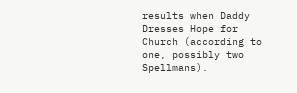results when Daddy Dresses Hope for Church (according to one, possibly two Spellmans).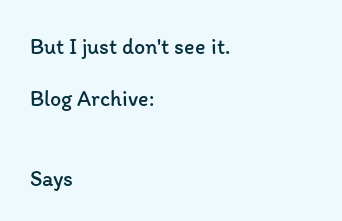But I just don't see it.

Blog Archive:


Says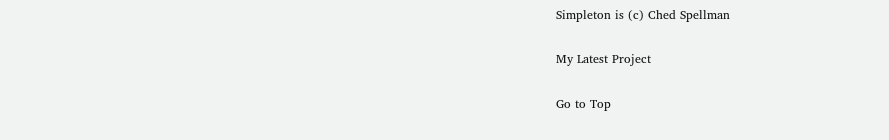Simpleton is (c) Ched Spellman

My Latest Project

Go to Top